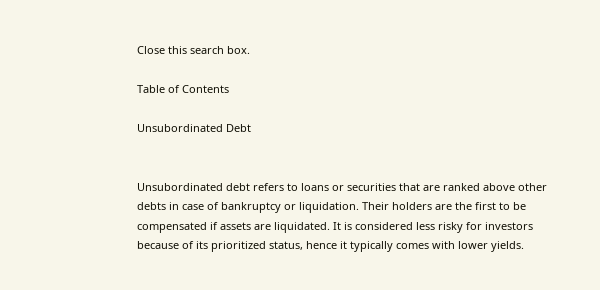Close this search box.

Table of Contents

Unsubordinated Debt


Unsubordinated debt refers to loans or securities that are ranked above other debts in case of bankruptcy or liquidation. Their holders are the first to be compensated if assets are liquidated. It is considered less risky for investors because of its prioritized status, hence it typically comes with lower yields.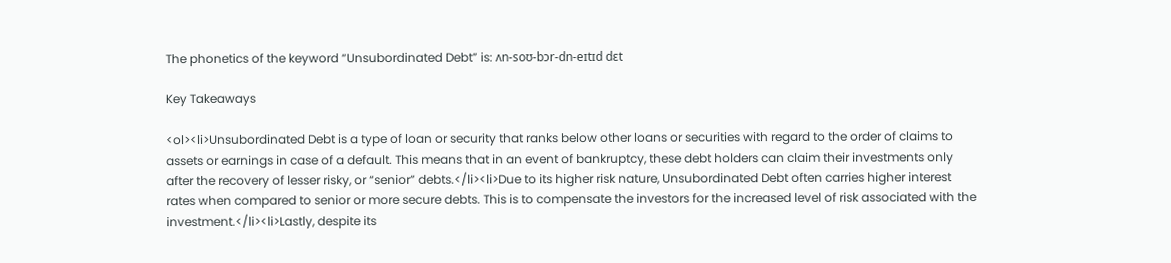The phonetics of the keyword “Unsubordinated Debt” is: ʌn-soʊ-bɔr-dn-eɪtɪd dɛt

Key Takeaways

<ol><li>Unsubordinated Debt is a type of loan or security that ranks below other loans or securities with regard to the order of claims to assets or earnings in case of a default. This means that in an event of bankruptcy, these debt holders can claim their investments only after the recovery of lesser risky, or “senior” debts.</li><li>Due to its higher risk nature, Unsubordinated Debt often carries higher interest rates when compared to senior or more secure debts. This is to compensate the investors for the increased level of risk associated with the investment.</li><li>Lastly, despite its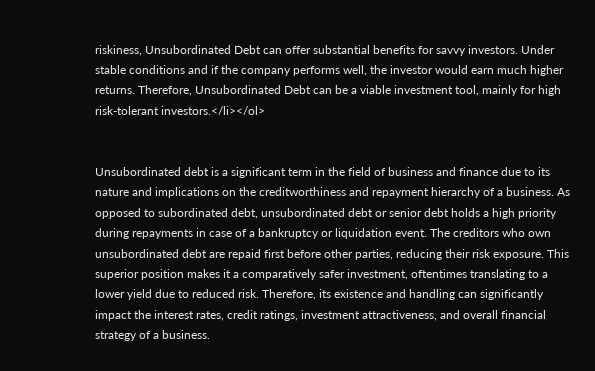riskiness, Unsubordinated Debt can offer substantial benefits for savvy investors. Under stable conditions and if the company performs well, the investor would earn much higher returns. Therefore, Unsubordinated Debt can be a viable investment tool, mainly for high risk-tolerant investors.</li></ol>


Unsubordinated debt is a significant term in the field of business and finance due to its nature and implications on the creditworthiness and repayment hierarchy of a business. As opposed to subordinated debt, unsubordinated debt or senior debt holds a high priority during repayments in case of a bankruptcy or liquidation event. The creditors who own unsubordinated debt are repaid first before other parties, reducing their risk exposure. This superior position makes it a comparatively safer investment, oftentimes translating to a lower yield due to reduced risk. Therefore, its existence and handling can significantly impact the interest rates, credit ratings, investment attractiveness, and overall financial strategy of a business.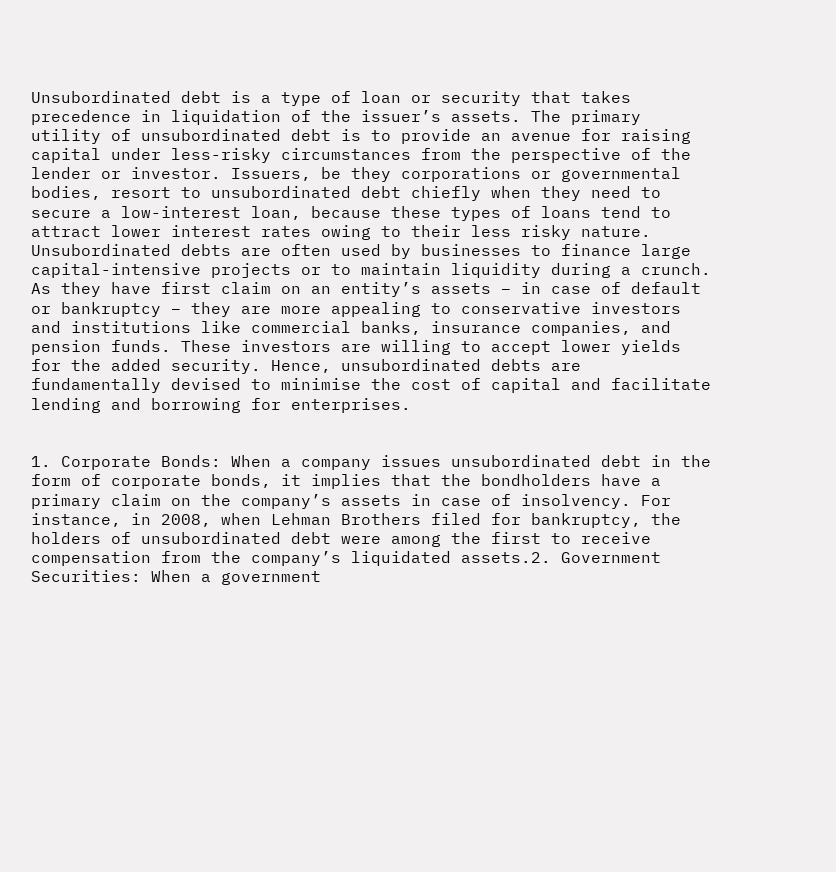Unsubordinated debt is a type of loan or security that takes precedence in liquidation of the issuer’s assets. The primary utility of unsubordinated debt is to provide an avenue for raising capital under less-risky circumstances from the perspective of the lender or investor. Issuers, be they corporations or governmental bodies, resort to unsubordinated debt chiefly when they need to secure a low-interest loan, because these types of loans tend to attract lower interest rates owing to their less risky nature. Unsubordinated debts are often used by businesses to finance large capital-intensive projects or to maintain liquidity during a crunch. As they have first claim on an entity’s assets – in case of default or bankruptcy – they are more appealing to conservative investors and institutions like commercial banks, insurance companies, and pension funds. These investors are willing to accept lower yields for the added security. Hence, unsubordinated debts are fundamentally devised to minimise the cost of capital and facilitate lending and borrowing for enterprises.


1. Corporate Bonds: When a company issues unsubordinated debt in the form of corporate bonds, it implies that the bondholders have a primary claim on the company’s assets in case of insolvency. For instance, in 2008, when Lehman Brothers filed for bankruptcy, the holders of unsubordinated debt were among the first to receive compensation from the company’s liquidated assets.2. Government Securities: When a government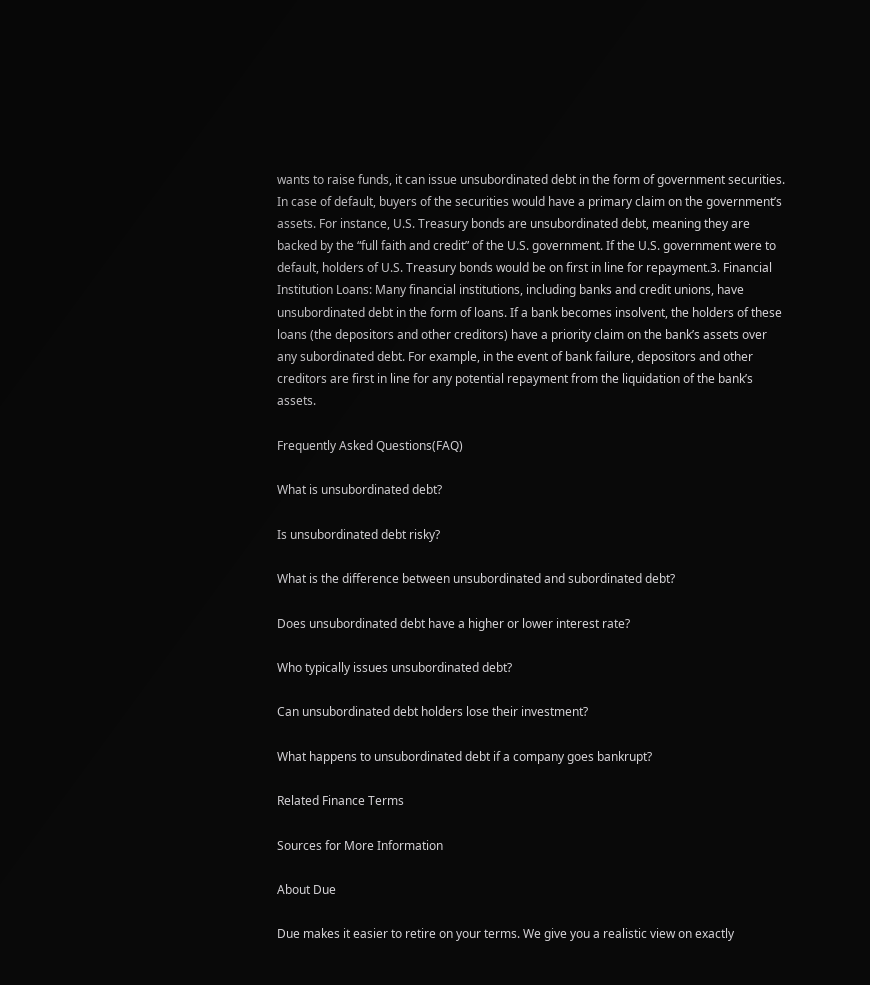wants to raise funds, it can issue unsubordinated debt in the form of government securities. In case of default, buyers of the securities would have a primary claim on the government’s assets. For instance, U.S. Treasury bonds are unsubordinated debt, meaning they are backed by the “full faith and credit” of the U.S. government. If the U.S. government were to default, holders of U.S. Treasury bonds would be on first in line for repayment.3. Financial Institution Loans: Many financial institutions, including banks and credit unions, have unsubordinated debt in the form of loans. If a bank becomes insolvent, the holders of these loans (the depositors and other creditors) have a priority claim on the bank’s assets over any subordinated debt. For example, in the event of bank failure, depositors and other creditors are first in line for any potential repayment from the liquidation of the bank’s assets.

Frequently Asked Questions(FAQ)

What is unsubordinated debt?

Is unsubordinated debt risky?

What is the difference between unsubordinated and subordinated debt?

Does unsubordinated debt have a higher or lower interest rate?

Who typically issues unsubordinated debt?

Can unsubordinated debt holders lose their investment?

What happens to unsubordinated debt if a company goes bankrupt?

Related Finance Terms

Sources for More Information

About Due

Due makes it easier to retire on your terms. We give you a realistic view on exactly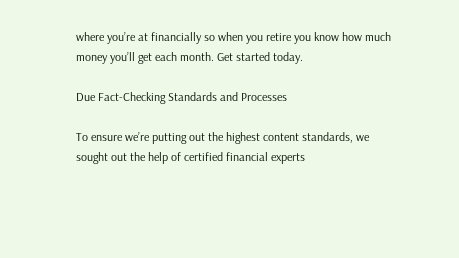where you’re at financially so when you retire you know how much money you’ll get each month. Get started today.

Due Fact-Checking Standards and Processes

To ensure we’re putting out the highest content standards, we sought out the help of certified financial experts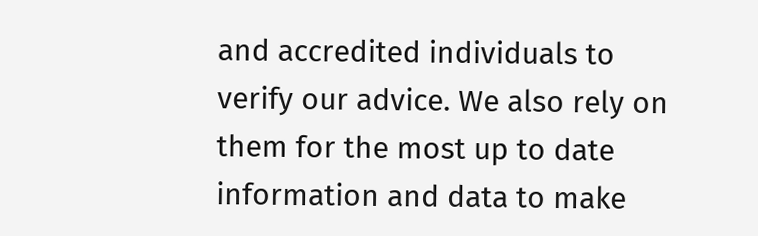and accredited individuals to verify our advice. We also rely on them for the most up to date information and data to make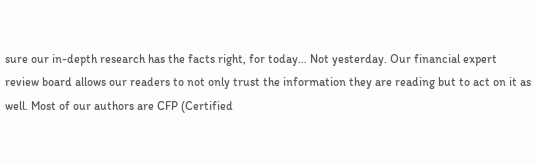sure our in-depth research has the facts right, for today… Not yesterday. Our financial expert review board allows our readers to not only trust the information they are reading but to act on it as well. Most of our authors are CFP (Certified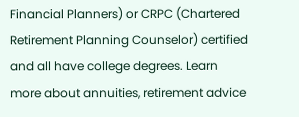Financial Planners) or CRPC (Chartered Retirement Planning Counselor) certified and all have college degrees. Learn more about annuities, retirement advice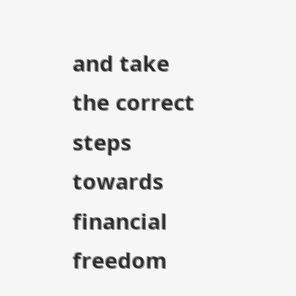and take the correct steps towards financial freedom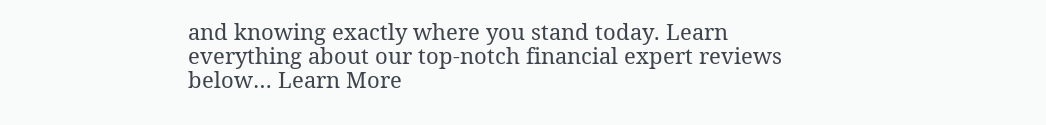and knowing exactly where you stand today. Learn everything about our top-notch financial expert reviews below… Learn More